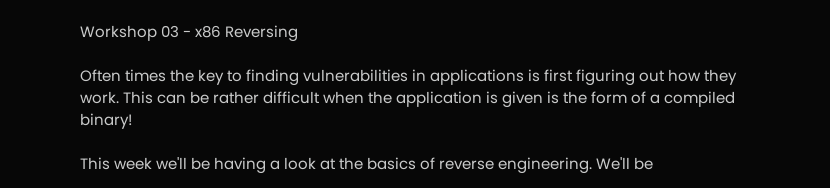Workshop 03 - x86 Reversing

Often times the key to finding vulnerabilities in applications is first figuring out how they work. This can be rather difficult when the application is given is the form of a compiled binary!

This week we'll be having a look at the basics of reverse engineering. We'll be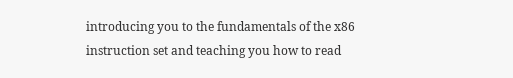introducing you to the fundamentals of the x86 instruction set and teaching you how to read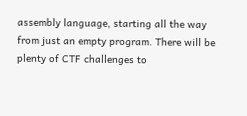assembly language, starting all the way from just an empty program. There will be plenty of CTF challenges to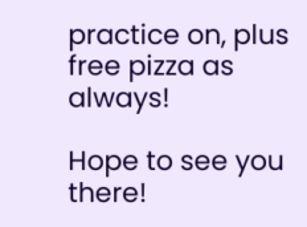practice on, plus free pizza as always!

Hope to see you there!